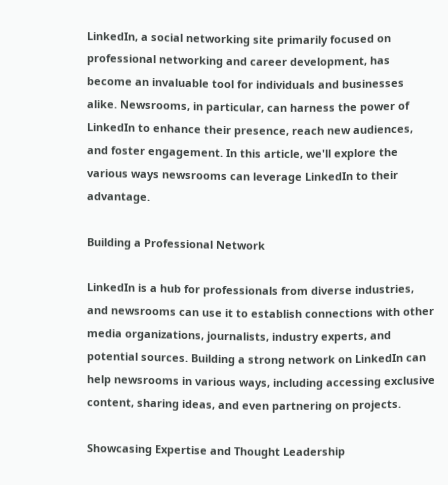LinkedIn, a social networking site primarily focused on professional networking and career development, has become an invaluable tool for individuals and businesses alike. Newsrooms, in particular, can harness the power of LinkedIn to enhance their presence, reach new audiences, and foster engagement. In this article, we'll explore the various ways newsrooms can leverage LinkedIn to their advantage.

Building a Professional Network

LinkedIn is a hub for professionals from diverse industries, and newsrooms can use it to establish connections with other media organizations, journalists, industry experts, and potential sources. Building a strong network on LinkedIn can help newsrooms in various ways, including accessing exclusive content, sharing ideas, and even partnering on projects.

Showcasing Expertise and Thought Leadership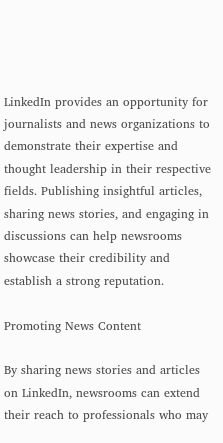LinkedIn provides an opportunity for journalists and news organizations to demonstrate their expertise and thought leadership in their respective fields. Publishing insightful articles, sharing news stories, and engaging in discussions can help newsrooms showcase their credibility and establish a strong reputation.

Promoting News Content

By sharing news stories and articles on LinkedIn, newsrooms can extend their reach to professionals who may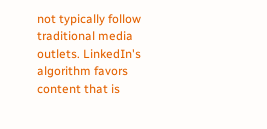not typically follow traditional media outlets. LinkedIn's algorithm favors content that is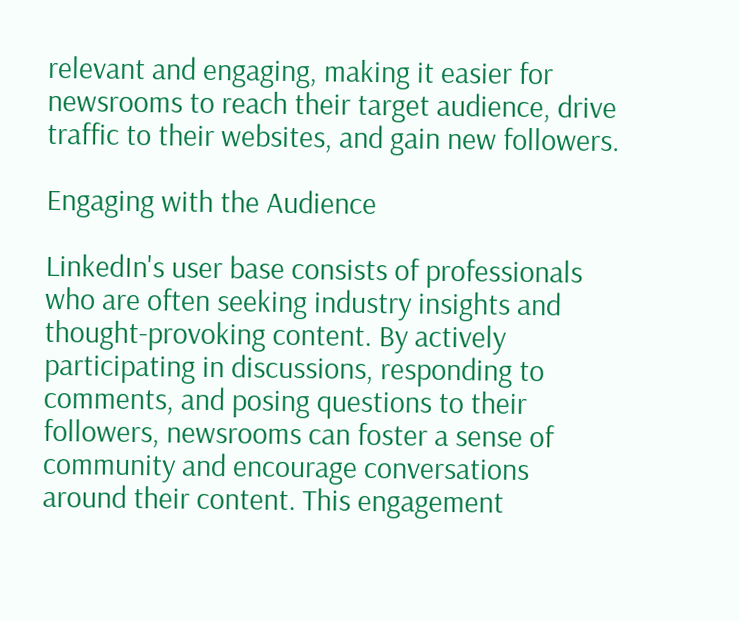relevant and engaging, making it easier for newsrooms to reach their target audience, drive traffic to their websites, and gain new followers.

Engaging with the Audience

LinkedIn's user base consists of professionals who are often seeking industry insights and thought-provoking content. By actively participating in discussions, responding to comments, and posing questions to their followers, newsrooms can foster a sense of community and encourage conversations around their content. This engagement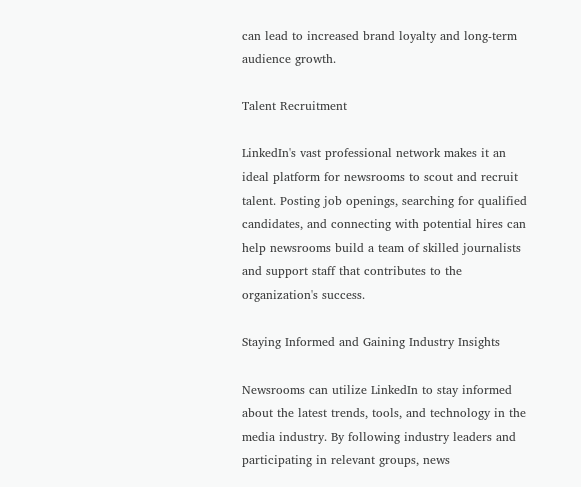can lead to increased brand loyalty and long-term audience growth.

Talent Recruitment

LinkedIn's vast professional network makes it an ideal platform for newsrooms to scout and recruit talent. Posting job openings, searching for qualified candidates, and connecting with potential hires can help newsrooms build a team of skilled journalists and support staff that contributes to the organization's success.

Staying Informed and Gaining Industry Insights

Newsrooms can utilize LinkedIn to stay informed about the latest trends, tools, and technology in the media industry. By following industry leaders and participating in relevant groups, news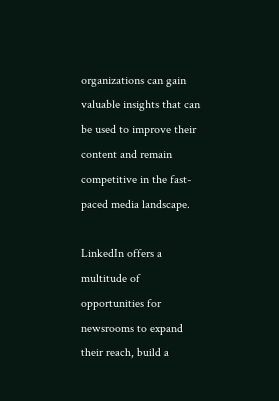organizations can gain valuable insights that can be used to improve their content and remain competitive in the fast-paced media landscape.

LinkedIn offers a multitude of opportunities for newsrooms to expand their reach, build a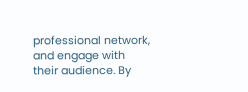professional network, and engage with their audience. By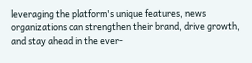leveraging the platform's unique features, news organizations can strengthen their brand, drive growth, and stay ahead in the ever-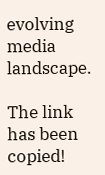evolving media landscape.

The link has been copied!